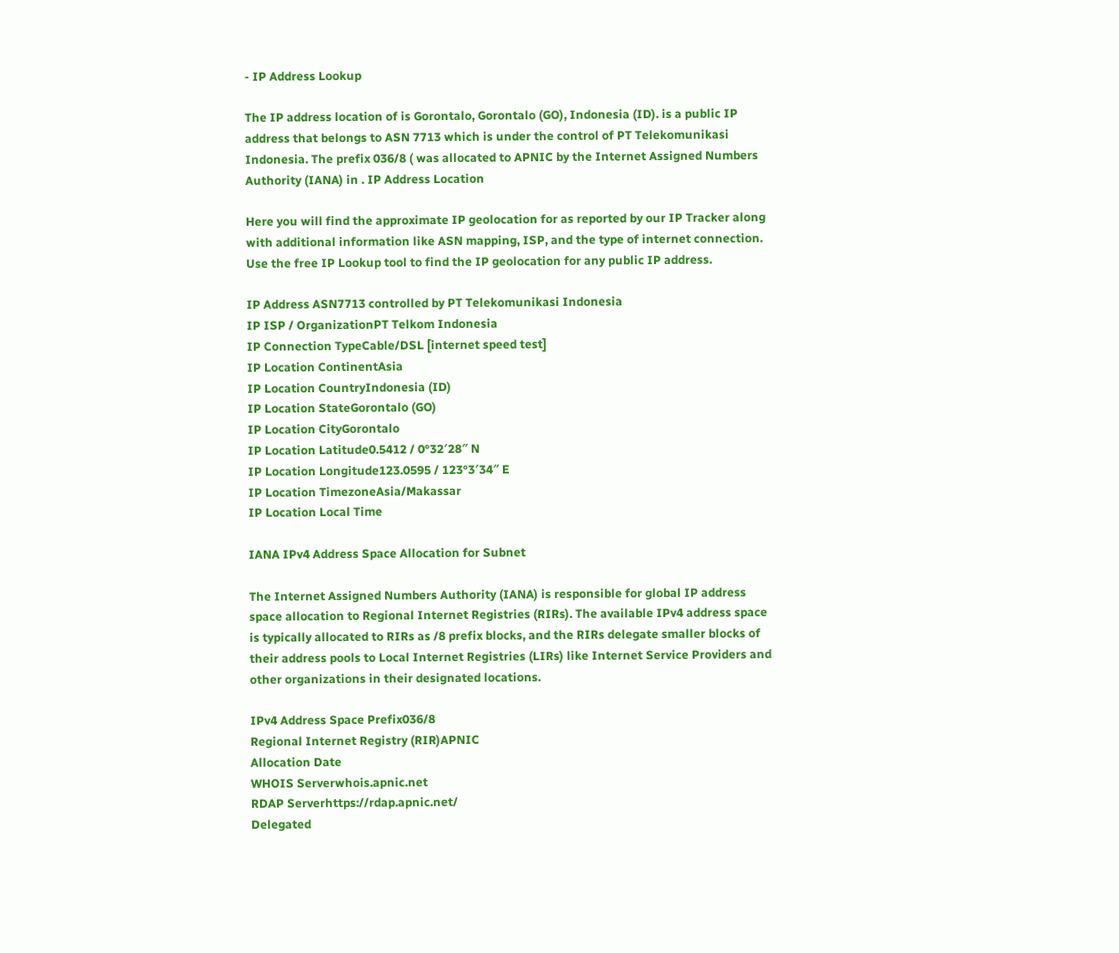- IP Address Lookup

The IP address location of is Gorontalo, Gorontalo (GO), Indonesia (ID). is a public IP address that belongs to ASN 7713 which is under the control of PT Telekomunikasi Indonesia. The prefix 036/8 ( was allocated to APNIC by the Internet Assigned Numbers Authority (IANA) in . IP Address Location

Here you will find the approximate IP geolocation for as reported by our IP Tracker along with additional information like ASN mapping, ISP, and the type of internet connection. Use the free IP Lookup tool to find the IP geolocation for any public IP address.

IP Address ASN7713 controlled by PT Telekomunikasi Indonesia
IP ISP / OrganizationPT Telkom Indonesia
IP Connection TypeCable/DSL [internet speed test]
IP Location ContinentAsia
IP Location CountryIndonesia (ID)
IP Location StateGorontalo (GO)
IP Location CityGorontalo
IP Location Latitude0.5412 / 0°32′28″ N
IP Location Longitude123.0595 / 123°3′34″ E
IP Location TimezoneAsia/Makassar
IP Location Local Time

IANA IPv4 Address Space Allocation for Subnet

The Internet Assigned Numbers Authority (IANA) is responsible for global IP address space allocation to Regional Internet Registries (RIRs). The available IPv4 address space is typically allocated to RIRs as /8 prefix blocks, and the RIRs delegate smaller blocks of their address pools to Local Internet Registries (LIRs) like Internet Service Providers and other organizations in their designated locations.

IPv4 Address Space Prefix036/8
Regional Internet Registry (RIR)APNIC
Allocation Date
WHOIS Serverwhois.apnic.net
RDAP Serverhttps://rdap.apnic.net/
Delegated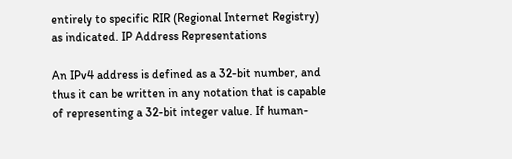entirely to specific RIR (Regional Internet Registry) as indicated. IP Address Representations

An IPv4 address is defined as a 32-bit number, and thus it can be written in any notation that is capable of representing a 32-bit integer value. If human-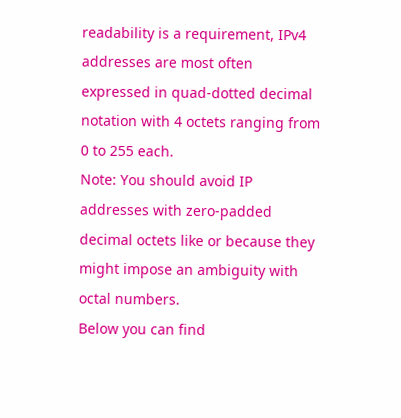readability is a requirement, IPv4 addresses are most often expressed in quad-dotted decimal notation with 4 octets ranging from 0 to 255 each.
Note: You should avoid IP addresses with zero-padded decimal octets like or because they might impose an ambiguity with octal numbers.
Below you can find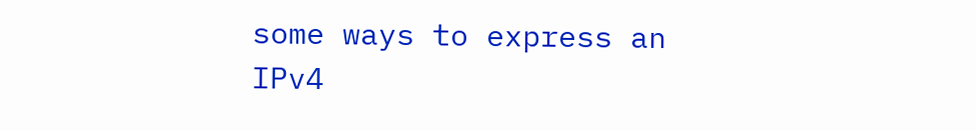some ways to express an IPv4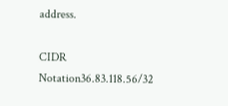address.

CIDR Notation36.83.118.56/32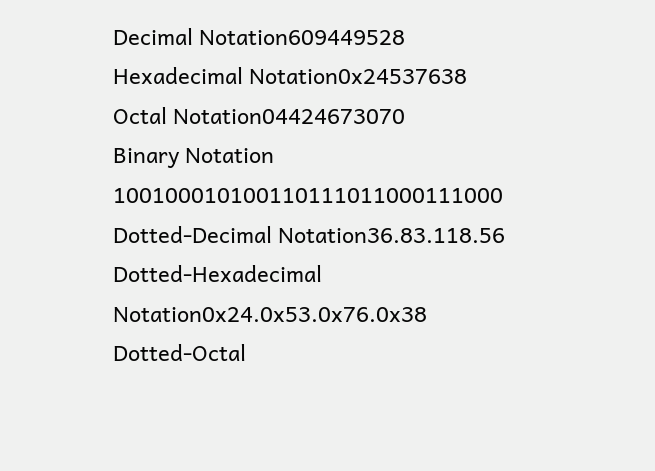Decimal Notation609449528
Hexadecimal Notation0x24537638
Octal Notation04424673070
Binary Notation 100100010100110111011000111000
Dotted-Decimal Notation36.83.118.56
Dotted-Hexadecimal Notation0x24.0x53.0x76.0x38
Dotted-Octal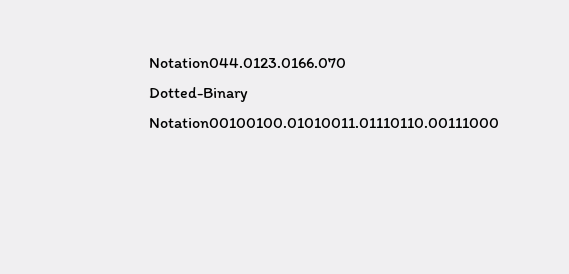Notation044.0123.0166.070
Dotted-Binary Notation00100100.01010011.01110110.00111000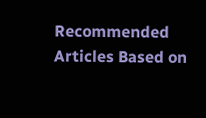Recommended Articles Based on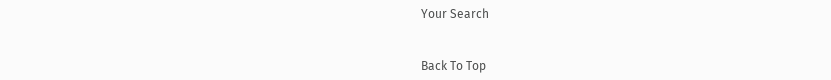Your Search


Back To Top